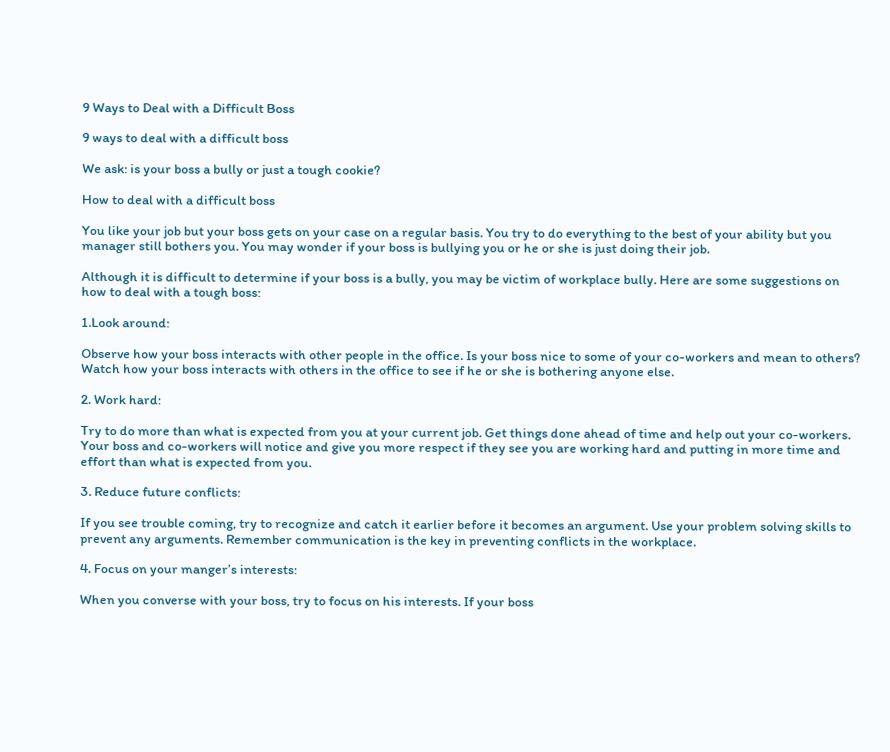9 Ways to Deal with a Difficult Boss

9 ways to deal with a difficult boss

We ask: is your boss a bully or just a tough cookie?

How to deal with a difficult boss

You like your job but your boss gets on your case on a regular basis. You try to do everything to the best of your ability but you manager still bothers you. You may wonder if your boss is bullying you or he or she is just doing their job.

Although it is difficult to determine if your boss is a bully, you may be victim of workplace bully. Here are some suggestions on how to deal with a tough boss:

1.Look around:

Observe how your boss interacts with other people in the office. Is your boss nice to some of your co-workers and mean to others? Watch how your boss interacts with others in the office to see if he or she is bothering anyone else.

2. Work hard:

Try to do more than what is expected from you at your current job. Get things done ahead of time and help out your co-workers. Your boss and co-workers will notice and give you more respect if they see you are working hard and putting in more time and effort than what is expected from you.

3. Reduce future conflicts:

If you see trouble coming, try to recognize and catch it earlier before it becomes an argument. Use your problem solving skills to prevent any arguments. Remember communication is the key in preventing conflicts in the workplace.

4. Focus on your manger’s interests:

When you converse with your boss, try to focus on his interests. If your boss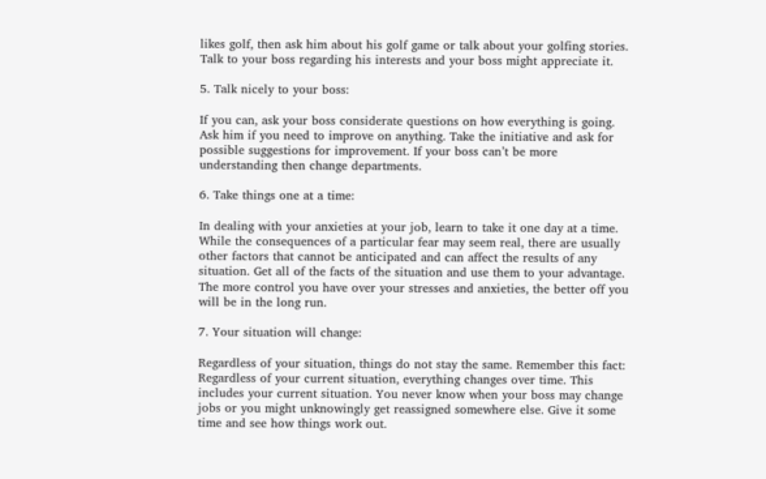likes golf, then ask him about his golf game or talk about your golfing stories. Talk to your boss regarding his interests and your boss might appreciate it.

5. Talk nicely to your boss:

If you can, ask your boss considerate questions on how everything is going. Ask him if you need to improve on anything. Take the initiative and ask for possible suggestions for improvement. If your boss can’t be more understanding then change departments.

6. Take things one at a time:

In dealing with your anxieties at your job, learn to take it one day at a time. While the consequences of a particular fear may seem real, there are usually other factors that cannot be anticipated and can affect the results of any situation. Get all of the facts of the situation and use them to your advantage. The more control you have over your stresses and anxieties, the better off you will be in the long run.

7. Your situation will change:

Regardless of your situation, things do not stay the same. Remember this fact: Regardless of your current situation, everything changes over time. This includes your current situation. You never know when your boss may change jobs or you might unknowingly get reassigned somewhere else. Give it some time and see how things work out.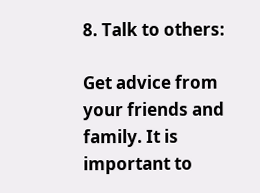8. Talk to others:

Get advice from your friends and family. It is important to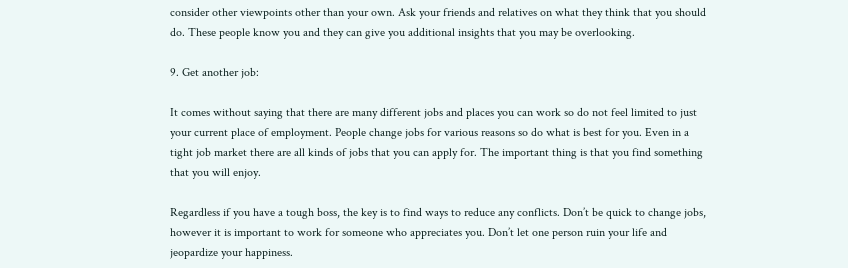consider other viewpoints other than your own. Ask your friends and relatives on what they think that you should do. These people know you and they can give you additional insights that you may be overlooking.

9. Get another job:

It comes without saying that there are many different jobs and places you can work so do not feel limited to just your current place of employment. People change jobs for various reasons so do what is best for you. Even in a tight job market there are all kinds of jobs that you can apply for. The important thing is that you find something that you will enjoy.

Regardless if you have a tough boss, the key is to find ways to reduce any conflicts. Don’t be quick to change jobs, however it is important to work for someone who appreciates you. Don’t let one person ruin your life and jeopardize your happiness.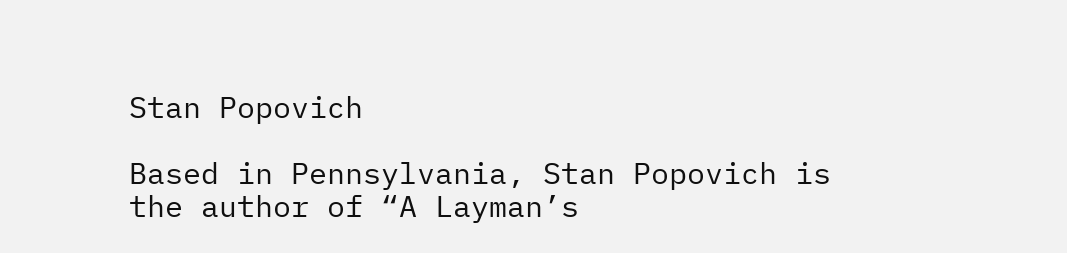Stan Popovich

Based in Pennsylvania, Stan Popovich is the author of “A Layman’s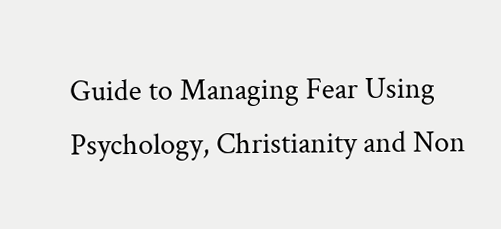Guide to Managing Fear Using Psychology, Christianity and Non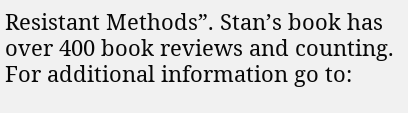Resistant Methods”. Stan’s book has over 400 book reviews and counting. For additional information go to: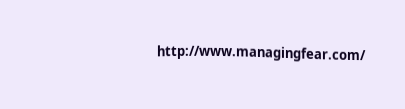http://www.managingfear.com/